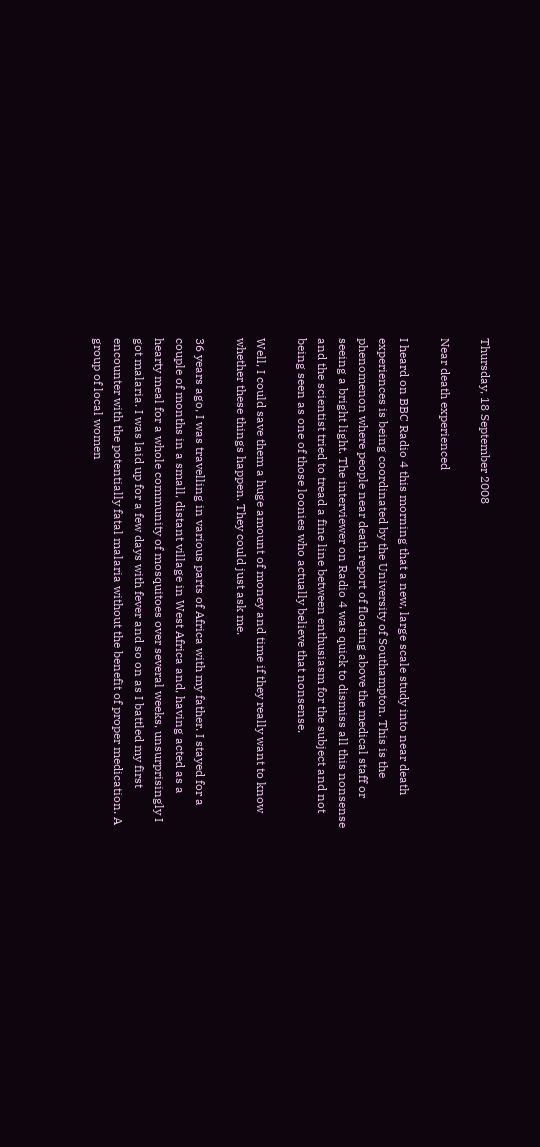Thursday, 18 September 2008

Near death experienced

I heard on BBC Radio 4 this morning that a new, large scale study into near death experiences is being coordinated by the University of Southampton. This is the phenomenon where people near death report of floating above the medical staff or seeing a bright light. The interviewer on Radio 4 was quick to dismiss all this nonsense and the scientist tried to tread a fine line between enthusiasm for the subject and not being seen as one of those loonies who actually believe that nonsense.

Well, I could save them a huge amount of money and time if they really want to know whether these things happen. They could just ask me.

36 years ago, I was travelling in various parts of Africa with my father. I stayed for a couple of months in a small, distant village in West Africa and, having acted as a hearty meal for a whole community of mosquitoes over several weeks, unsurprisingly I got malaria. I was laid up for a few days with fever and so on as I battled my first encounter with the potentially fatal malaria without the benefit of proper medication. A group of local women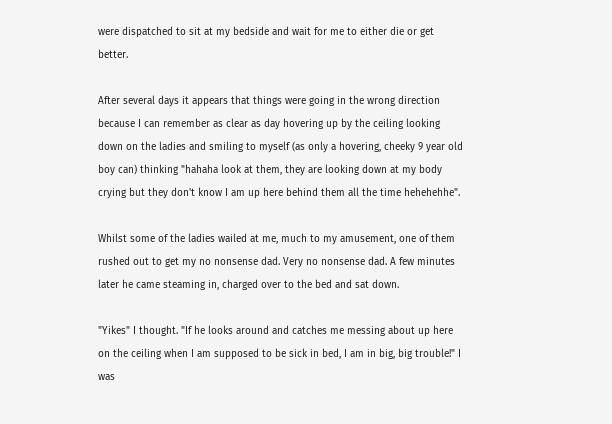were dispatched to sit at my bedside and wait for me to either die or get better.

After several days it appears that things were going in the wrong direction because I can remember as clear as day hovering up by the ceiling looking down on the ladies and smiling to myself (as only a hovering, cheeky 9 year old boy can) thinking "hahaha look at them, they are looking down at my body crying but they don't know I am up here behind them all the time hehehehhe".

Whilst some of the ladies wailed at me, much to my amusement, one of them rushed out to get my no nonsense dad. Very no nonsense dad. A few minutes later he came steaming in, charged over to the bed and sat down.

"Yikes" I thought. "If he looks around and catches me messing about up here on the ceiling when I am supposed to be sick in bed, I am in big, big trouble!" I was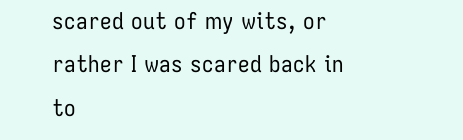scared out of my wits, or rather I was scared back in to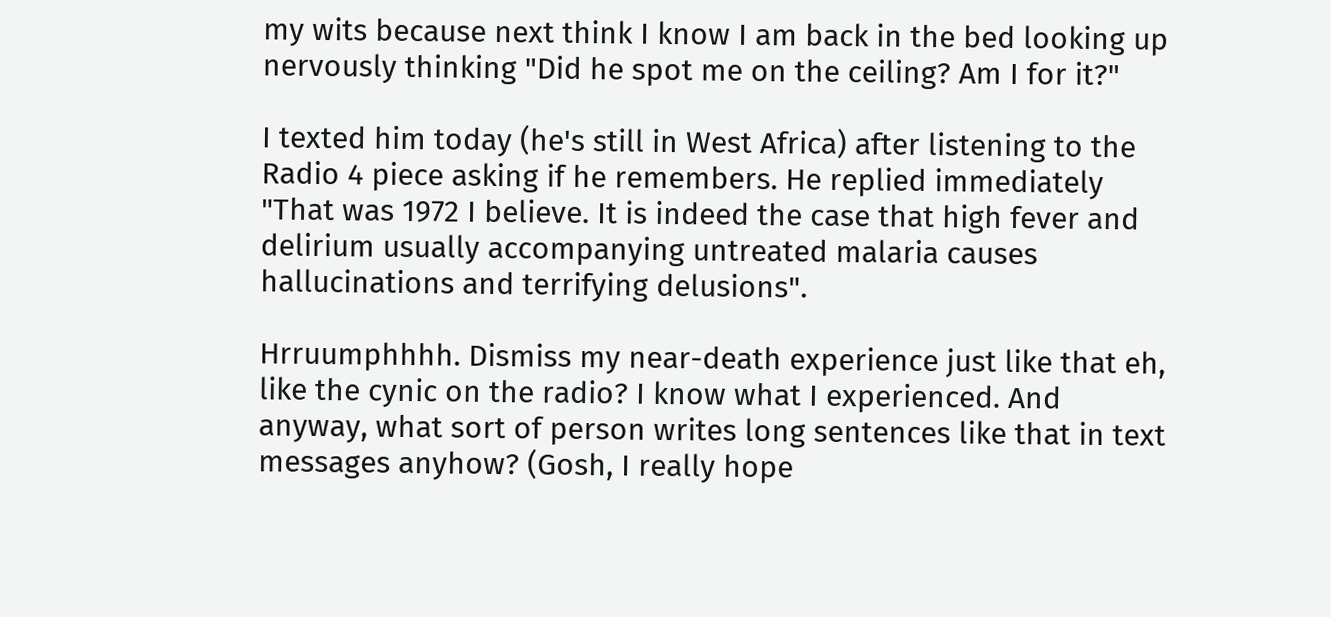my wits because next think I know I am back in the bed looking up nervously thinking "Did he spot me on the ceiling? Am I for it?"

I texted him today (he's still in West Africa) after listening to the Radio 4 piece asking if he remembers. He replied immediately "That was 1972 I believe. It is indeed the case that high fever and delirium usually accompanying untreated malaria causes hallucinations and terrifying delusions".

Hrruumphhhh. Dismiss my near-death experience just like that eh, like the cynic on the radio? I know what I experienced. And anyway, what sort of person writes long sentences like that in text messages anyhow? (Gosh, I really hope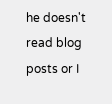he doesn't read blog posts or I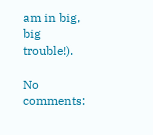am in big, big trouble!).

No comments: